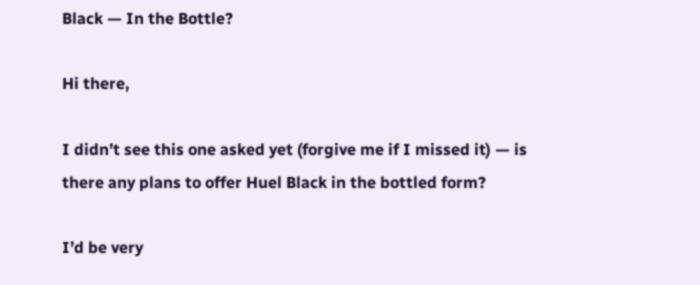Black — In the Bottle?

Hi there,

I didn’t see this one asked yet (forgive me if I missed it) — is there any plans to offer Huel Black in the bottled form?

I’d be very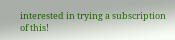interested in trying a subscription of this!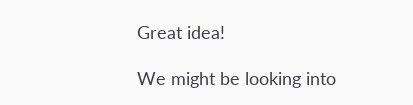Great idea!

We might be looking into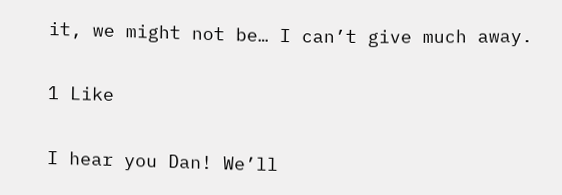it, we might not be… I can’t give much away.

1 Like

I hear you Dan! We’ll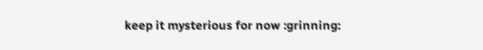keep it mysterious for now :grinning: